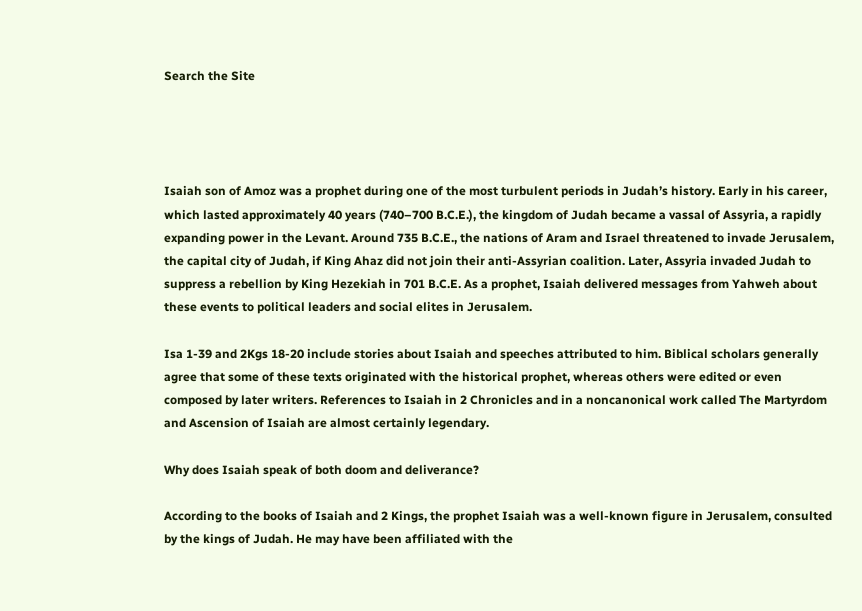Search the Site




Isaiah son of Amoz was a prophet during one of the most turbulent periods in Judah’s history. Early in his career, which lasted approximately 40 years (740–700 B.C.E.), the kingdom of Judah became a vassal of Assyria, a rapidly expanding power in the Levant. Around 735 B.C.E., the nations of Aram and Israel threatened to invade Jerusalem, the capital city of Judah, if King Ahaz did not join their anti-Assyrian coalition. Later, Assyria invaded Judah to suppress a rebellion by King Hezekiah in 701 B.C.E. As a prophet, Isaiah delivered messages from Yahweh about these events to political leaders and social elites in Jerusalem.

Isa 1-39 and 2Kgs 18-20 include stories about Isaiah and speeches attributed to him. Biblical scholars generally agree that some of these texts originated with the historical prophet, whereas others were edited or even composed by later writers. References to Isaiah in 2 Chronicles and in a noncanonical work called The Martyrdom and Ascension of Isaiah are almost certainly legendary.

Why does Isaiah speak of both doom and deliverance?

According to the books of Isaiah and 2 Kings, the prophet Isaiah was a well-known figure in Jerusalem, consulted by the kings of Judah. He may have been affiliated with the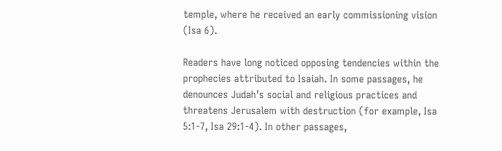temple, where he received an early commissioning vision (Isa 6).

Readers have long noticed opposing tendencies within the prophecies attributed to Isaiah. In some passages, he denounces Judah’s social and religious practices and threatens Jerusalem with destruction (for example, Isa 5:1-7, Isa 29:1-4). In other passages,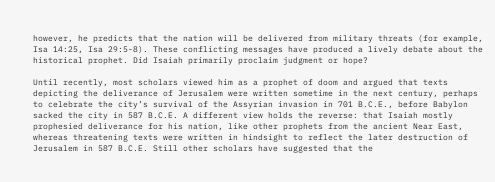however, he predicts that the nation will be delivered from military threats (for example, Isa 14:25, Isa 29:5-8). These conflicting messages have produced a lively debate about the historical prophet. Did Isaiah primarily proclaim judgment or hope?

Until recently, most scholars viewed him as a prophet of doom and argued that texts depicting the deliverance of Jerusalem were written sometime in the next century, perhaps to celebrate the city’s survival of the Assyrian invasion in 701 B.C.E., before Babylon sacked the city in 587 B.C.E. A different view holds the reverse: that Isaiah mostly prophesied deliverance for his nation, like other prophets from the ancient Near East, whereas threatening texts were written in hindsight to reflect the later destruction of Jerusalem in 587 B.C.E. Still other scholars have suggested that the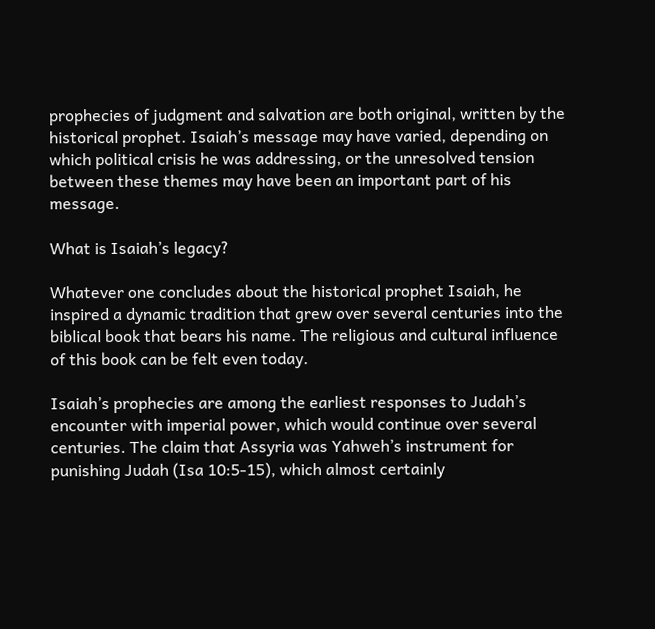prophecies of judgment and salvation are both original, written by the historical prophet. Isaiah’s message may have varied, depending on which political crisis he was addressing, or the unresolved tension between these themes may have been an important part of his message.

What is Isaiah’s legacy?

Whatever one concludes about the historical prophet Isaiah, he inspired a dynamic tradition that grew over several centuries into the biblical book that bears his name. The religious and cultural influence of this book can be felt even today.

Isaiah’s prophecies are among the earliest responses to Judah’s encounter with imperial power, which would continue over several centuries. The claim that Assyria was Yahweh’s instrument for punishing Judah (Isa 10:5-15), which almost certainly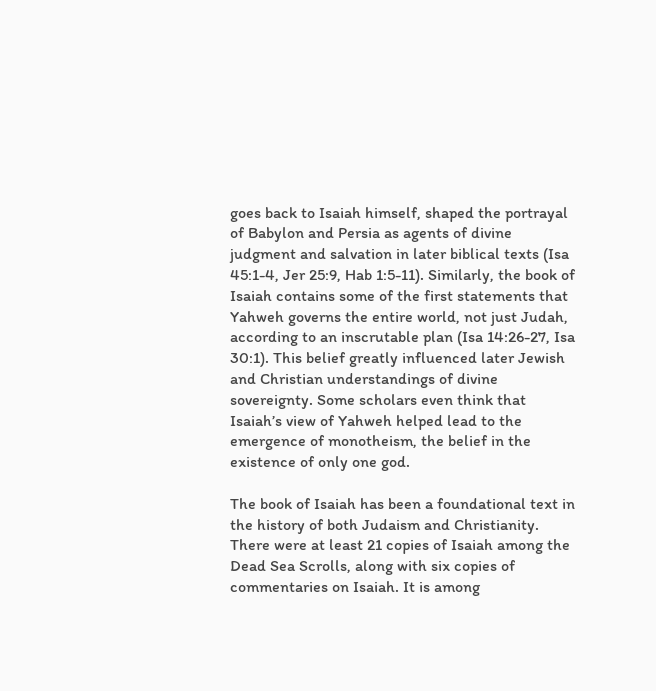goes back to Isaiah himself, shaped the portrayal of Babylon and Persia as agents of divine judgment and salvation in later biblical texts (Isa 45:1-4, Jer 25:9, Hab 1:5-11). Similarly, the book of Isaiah contains some of the first statements that Yahweh governs the entire world, not just Judah, according to an inscrutable plan (Isa 14:26-27, Isa 30:1). This belief greatly influenced later Jewish and Christian understandings of divine sovereignty. Some scholars even think that Isaiah’s view of Yahweh helped lead to the emergence of monotheism, the belief in the existence of only one god.

The book of Isaiah has been a foundational text in the history of both Judaism and Christianity. There were at least 21 copies of Isaiah among the Dead Sea Scrolls, along with six copies of commentaries on Isaiah. It is among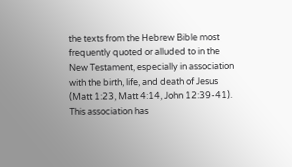the texts from the Hebrew Bible most frequently quoted or alluded to in the New Testament, especially in association with the birth, life, and death of Jesus (Matt 1:23, Matt 4:14, John 12:39-41). This association has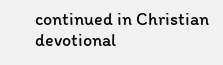continued in Christian devotional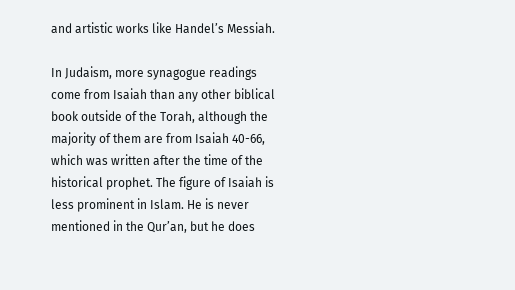and artistic works like Handel’s Messiah.

In Judaism, more synagogue readings come from Isaiah than any other biblical book outside of the Torah, although the majority of them are from Isaiah 40-66, which was written after the time of the historical prophet. The figure of Isaiah is less prominent in Islam. He is never mentioned in the Qur’an, but he does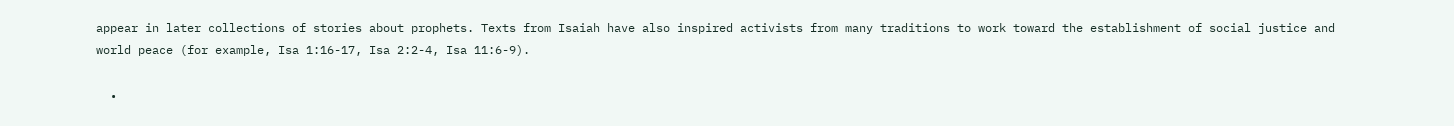appear in later collections of stories about prophets. Texts from Isaiah have also inspired activists from many traditions to work toward the establishment of social justice and world peace (for example, Isa 1:16-17, Isa 2:2-4, Isa 11:6-9).

  •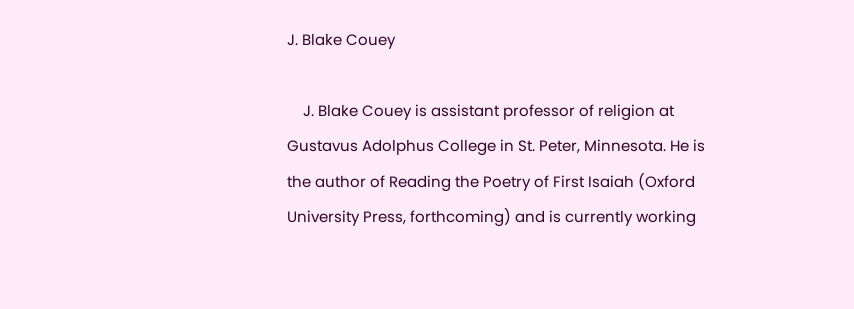J. Blake Couey

    J. Blake Couey is assistant professor of religion at Gustavus Adolphus College in St. Peter, Minnesota. He is the author of Reading the Poetry of First Isaiah (Oxford University Press, forthcoming) and is currently working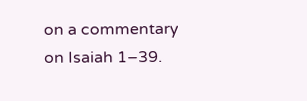on a commentary on Isaiah 1–39.